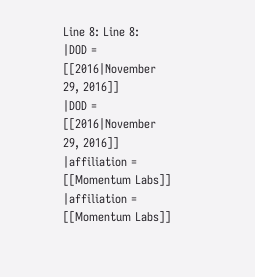Line 8: Line 8:
|DOD = [[2016|November 29, 2016]]
|DOD = [[2016|November 29, 2016]]
|affiliation = [[Momentum Labs]]
|affiliation = [[Momentum Labs]]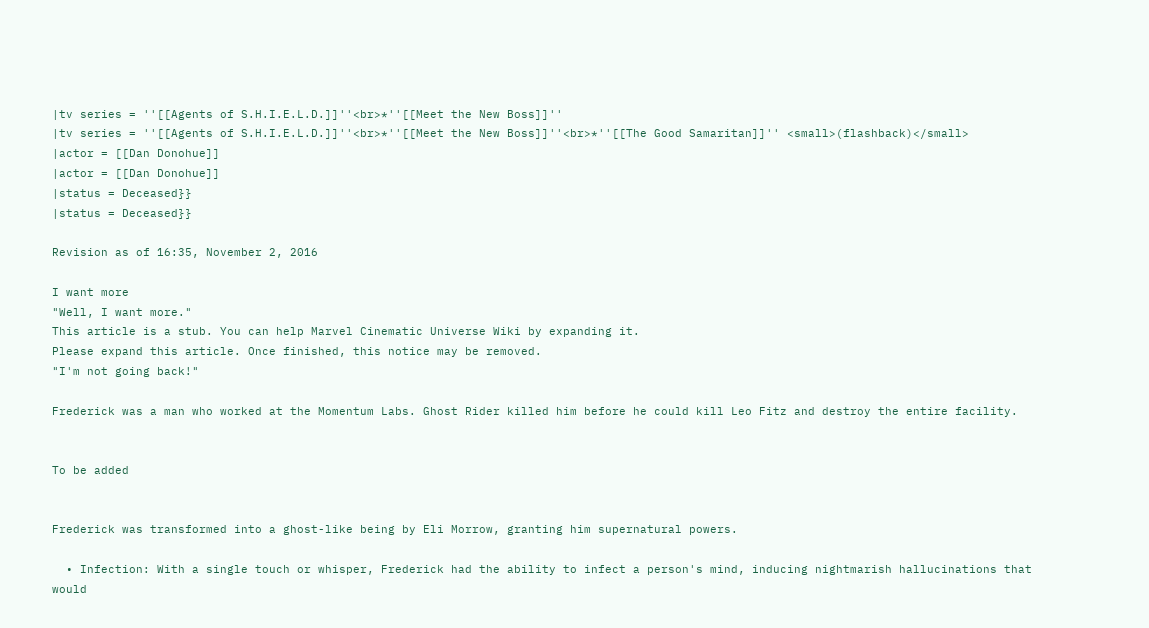|tv series = ''[[Agents of S.H.I.E.L.D.]]''<br>*''[[Meet the New Boss]]''
|tv series = ''[[Agents of S.H.I.E.L.D.]]''<br>*''[[Meet the New Boss]]''<br>*''[[The Good Samaritan]]'' <small>(flashback)</small>
|actor = [[Dan Donohue]]
|actor = [[Dan Donohue]]
|status = Deceased}}
|status = Deceased}}

Revision as of 16:35, November 2, 2016

I want more
"Well, I want more."
This article is a stub. You can help Marvel Cinematic Universe Wiki by expanding it.
Please expand this article. Once finished, this notice may be removed.
"I'm not going back!"

Frederick was a man who worked at the Momentum Labs. Ghost Rider killed him before he could kill Leo Fitz and destroy the entire facility.


To be added


Frederick was transformed into a ghost-like being by Eli Morrow, granting him supernatural powers.

  • Infection: With a single touch or whisper, Frederick had the ability to infect a person's mind, inducing nightmarish hallucinations that would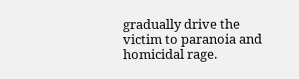gradually drive the victim to paranoia and homicidal rage.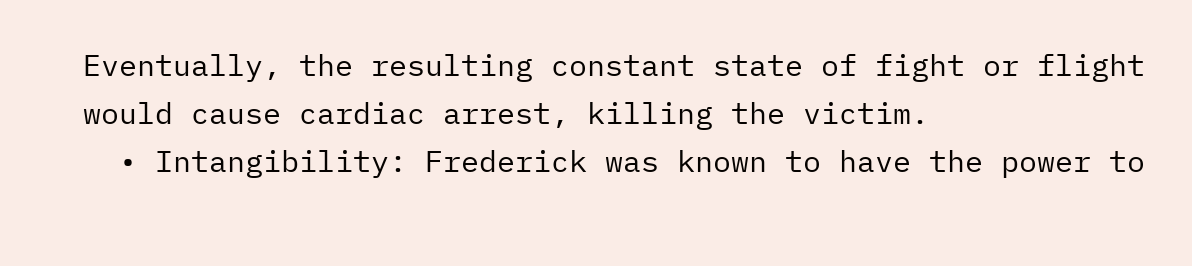Eventually, the resulting constant state of fight or flight would cause cardiac arrest, killing the victim.
  • Intangibility: Frederick was known to have the power to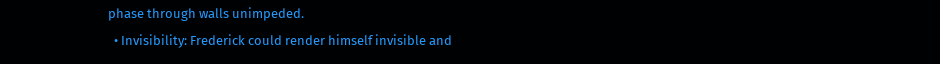phase through walls unimpeded.
  • Invisibility: Frederick could render himself invisible and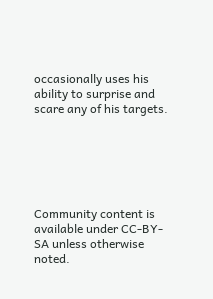occasionally uses his ability to surprise and scare any of his targets.






Community content is available under CC-BY-SA unless otherwise noted.